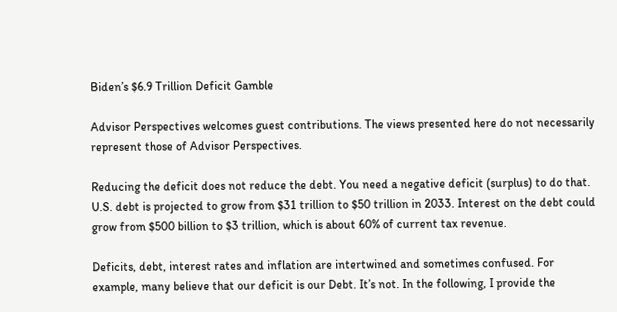Biden’s $6.9 Trillion Deficit Gamble

Advisor Perspectives welcomes guest contributions. The views presented here do not necessarily represent those of Advisor Perspectives.

Reducing the deficit does not reduce the debt. You need a negative deficit (surplus) to do that. U.S. debt is projected to grow from $31 trillion to $50 trillion in 2033. Interest on the debt could grow from $500 billion to $3 trillion, which is about 60% of current tax revenue.

Deficits, debt, interest rates and inflation are intertwined and sometimes confused. For example, many believe that our deficit is our Debt. It’s not. In the following, I provide the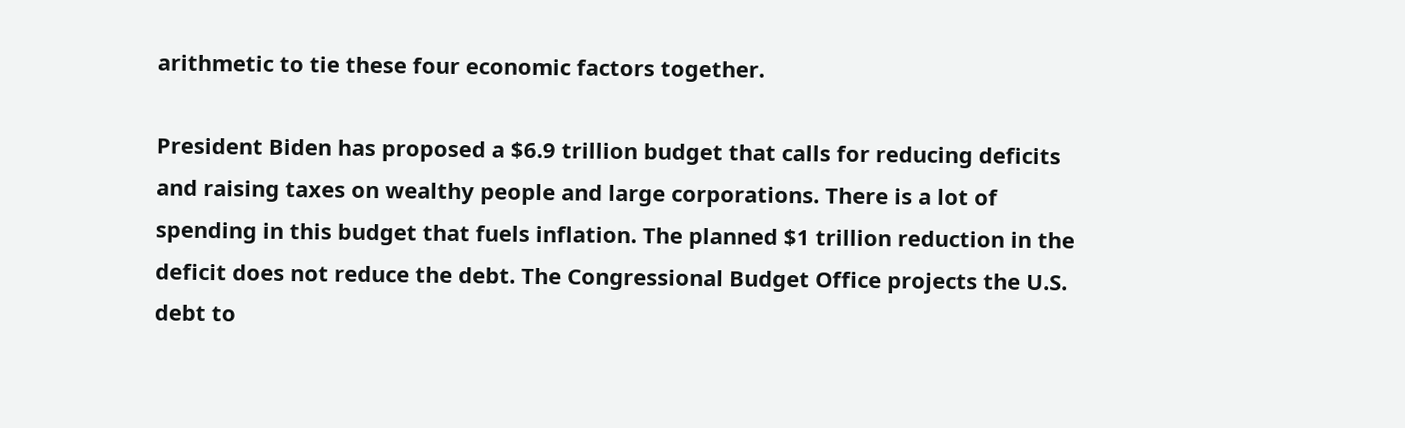arithmetic to tie these four economic factors together.

President Biden has proposed a $6.9 trillion budget that calls for reducing deficits and raising taxes on wealthy people and large corporations. There is a lot of spending in this budget that fuels inflation. The planned $1 trillion reduction in the deficit does not reduce the debt. The Congressional Budget Office projects the U.S. debt to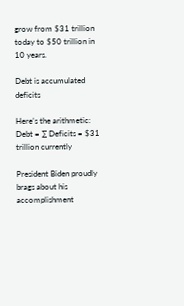grow from $31 trillion today to $50 trillion in 10 years.

Debt is accumulated deficits

Here’s the arithmetic: Debt = ∑ Deficits = $31 trillion currently

President Biden proudly brags about his accomplishment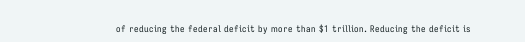of reducing the federal deficit by more than $1 trillion. Reducing the deficit is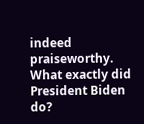indeed praiseworthy. What exactly did President Biden do?